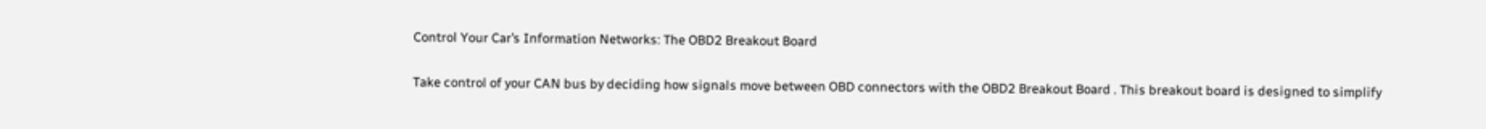Control Your Car’s Information Networks: The OBD2 Breakout Board

Take control of your CAN bus by deciding how signals move between OBD connectors with the OBD2 Breakout Board . This breakout board is designed to simplify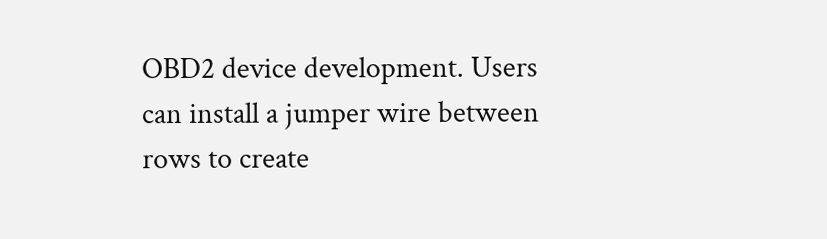OBD2 device development. Users can install a jumper wire between rows to create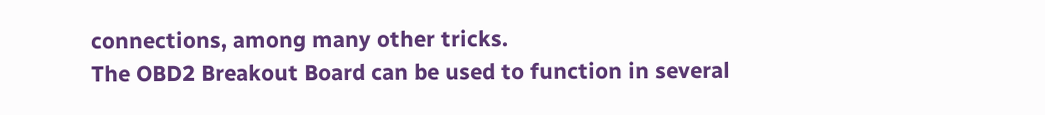connections, among many other tricks.
The OBD2 Breakout Board can be used to function in several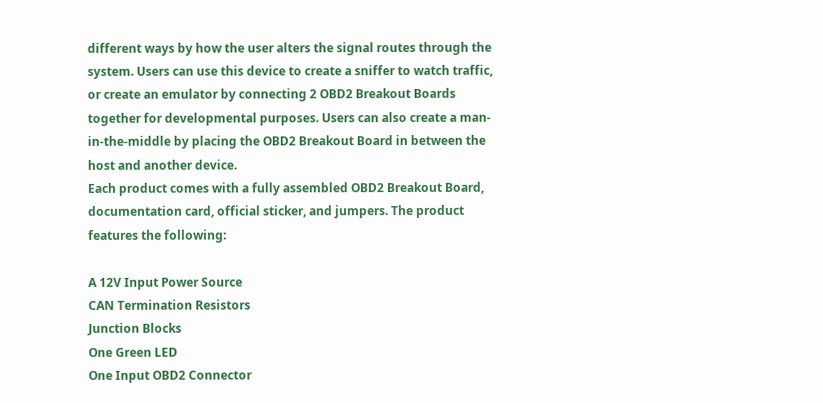different ways by how the user alters the signal routes through the system. Users can use this device to create a sniffer to watch traffic, or create an emulator by connecting 2 OBD2 Breakout Boards together for developmental purposes. Users can also create a man-in-the-middle by placing the OBD2 Breakout Board in between the host and another device.
Each product comes with a fully assembled OBD2 Breakout Board, documentation card, official sticker, and jumpers. The product features the following:

A 12V Input Power Source
CAN Termination Resistors
Junction Blocks
One Green LED
One Input OBD2 Connector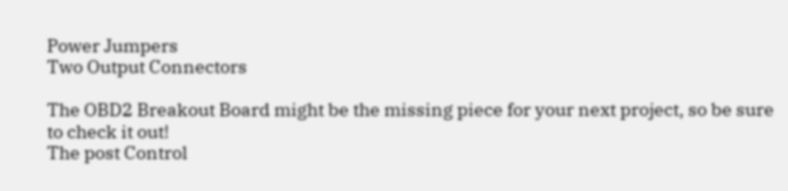Power Jumpers
Two Output Connectors

The OBD2 Breakout Board might be the missing piece for your next project, so be sure to check it out!
The post Control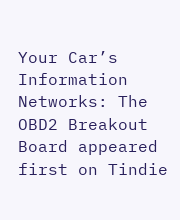Your Car’s Information Networks: The OBD2 Breakout Board appeared first on Tindie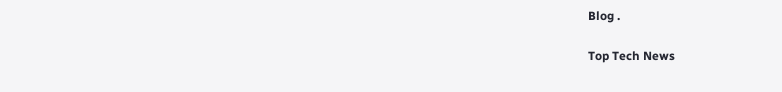Blog .

Top Tech News